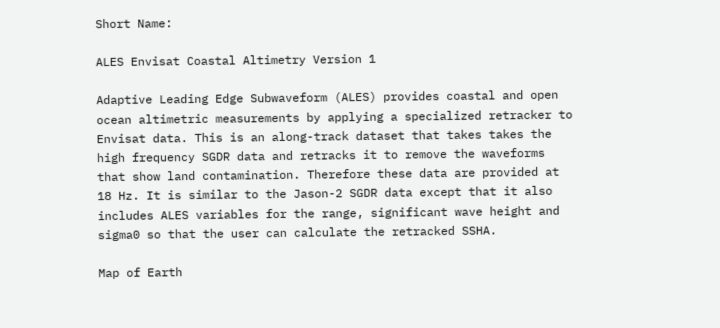Short Name:

ALES Envisat Coastal Altimetry Version 1

Adaptive Leading Edge Subwaveform (ALES) provides coastal and open ocean altimetric measurements by applying a specialized retracker to Envisat data. This is an along-track dataset that takes takes the high frequency SGDR data and retracks it to remove the waveforms that show land contamination. Therefore these data are provided at 18 Hz. It is similar to the Jason-2 SGDR data except that it also includes ALES variables for the range, significant wave height and sigma0 so that the user can calculate the retracked SSHA.

Map of Earth